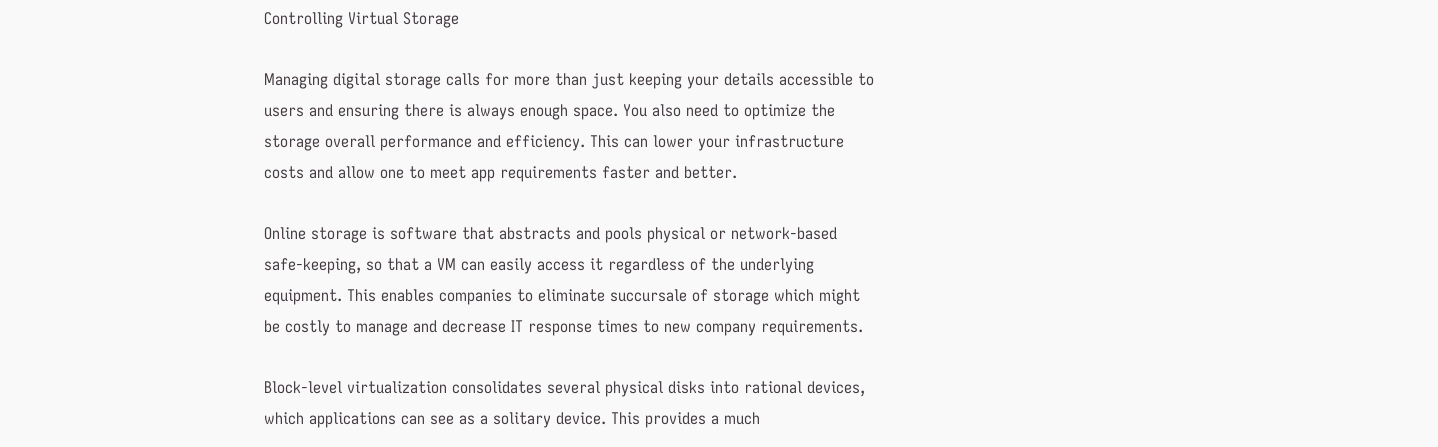Controlling Virtual Storage

Managing digital storage calls for more than just keeping your details accessible to users and ensuring there is always enough space. You also need to optimize the storage overall performance and efficiency. This can lower your infrastructure costs and allow one to meet app requirements faster and better.

Online storage is software that abstracts and pools physical or network-based safe-keeping, so that a VM can easily access it regardless of the underlying equipment. This enables companies to eliminate succursale of storage which might be costly to manage and decrease IT response times to new company requirements.

Block-level virtualization consolidates several physical disks into rational devices, which applications can see as a solitary device. This provides a much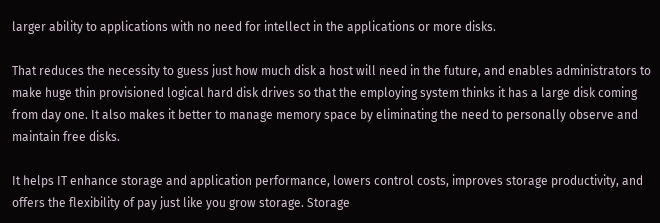larger ability to applications with no need for intellect in the applications or more disks.

That reduces the necessity to guess just how much disk a host will need in the future, and enables administrators to make huge thin provisioned logical hard disk drives so that the employing system thinks it has a large disk coming from day one. It also makes it better to manage memory space by eliminating the need to personally observe and maintain free disks.

It helps IT enhance storage and application performance, lowers control costs, improves storage productivity, and offers the flexibility of pay just like you grow storage. Storage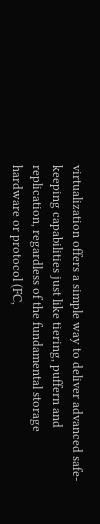virtualization offers a simple way to deliver advanced safe-keeping capabilities just like tiering, puffern and replication, regardless of the fundamental storage hardware or protocol (FC,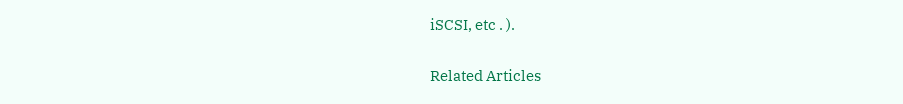iSCSI, etc . ).

Related Articles